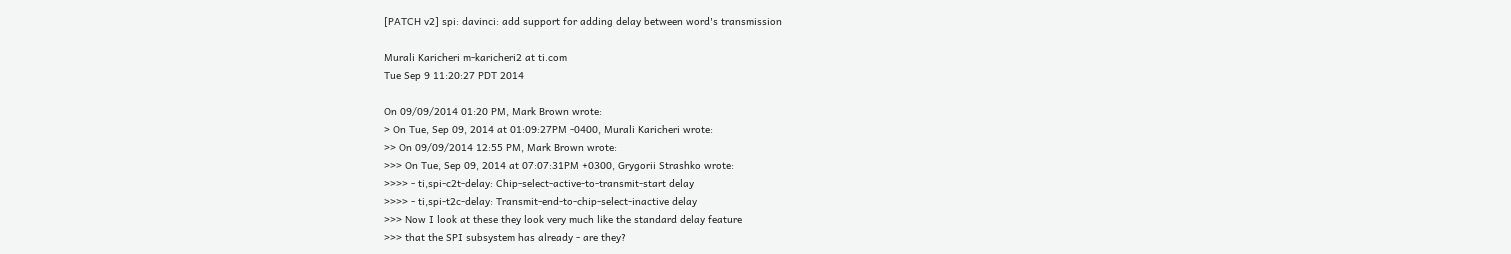[PATCH v2] spi: davinci: add support for adding delay between word's transmission

Murali Karicheri m-karicheri2 at ti.com
Tue Sep 9 11:20:27 PDT 2014

On 09/09/2014 01:20 PM, Mark Brown wrote:
> On Tue, Sep 09, 2014 at 01:09:27PM -0400, Murali Karicheri wrote:
>> On 09/09/2014 12:55 PM, Mark Brown wrote:
>>> On Tue, Sep 09, 2014 at 07:07:31PM +0300, Grygorii Strashko wrote:
>>>> - ti,spi-c2t-delay: Chip-select-active-to-transmit-start delay
>>>> - ti,spi-t2c-delay: Transmit-end-to-chip-select-inactive delay
>>> Now I look at these they look very much like the standard delay feature
>>> that the SPI subsystem has already - are they?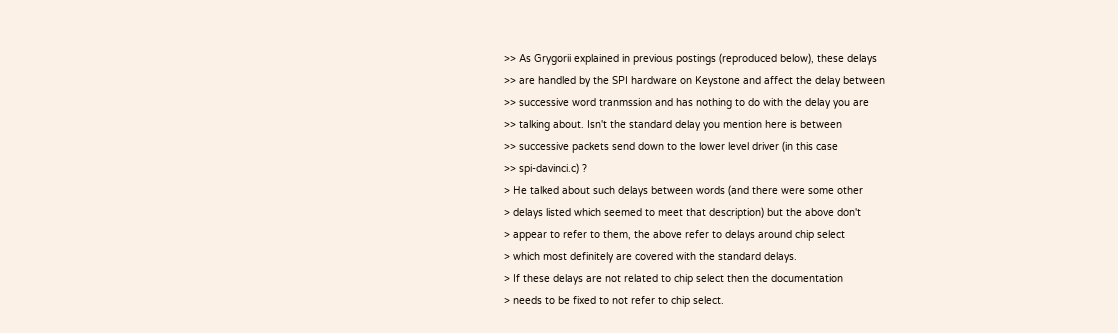>> As Grygorii explained in previous postings (reproduced below), these delays
>> are handled by the SPI hardware on Keystone and affect the delay between
>> successive word tranmssion and has nothing to do with the delay you are
>> talking about. Isn't the standard delay you mention here is between
>> successive packets send down to the lower level driver (in this case
>> spi-davinci.c) ?
> He talked about such delays between words (and there were some other
> delays listed which seemed to meet that description) but the above don't
> appear to refer to them, the above refer to delays around chip select
> which most definitely are covered with the standard delays.
> If these delays are not related to chip select then the documentation
> needs to be fixed to not refer to chip select.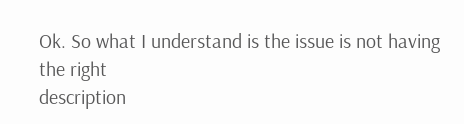Ok. So what I understand is the issue is not having the right
description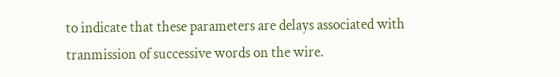to indicate that these parameters are delays associated with
tranmission of successive words on the wire.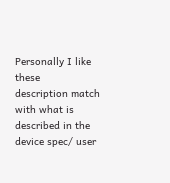Personally I like these
description match with what is described in the device spec/ user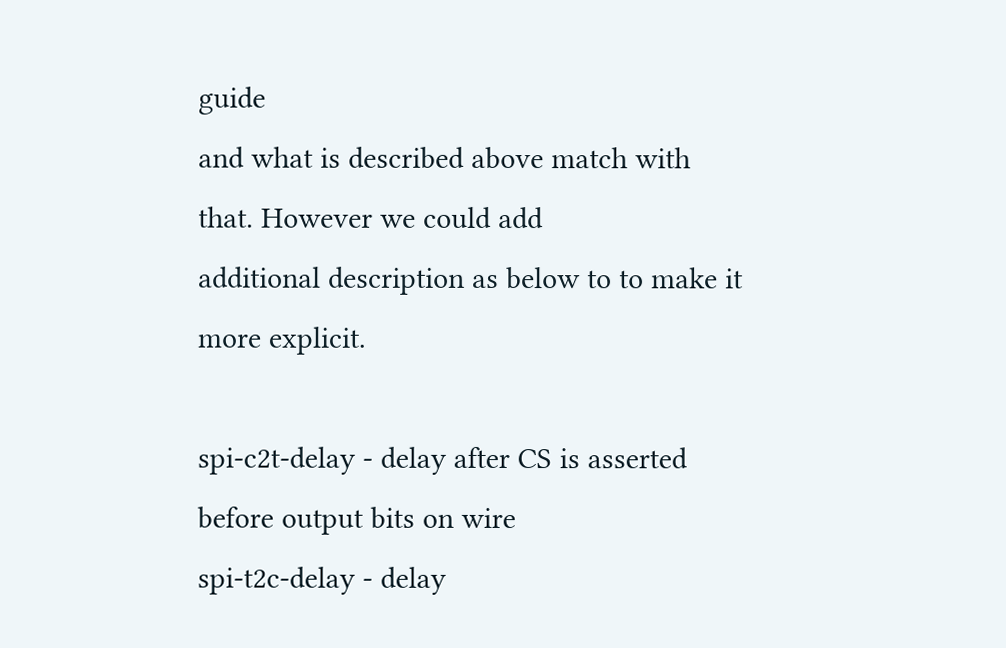guide
and what is described above match with that. However we could add
additional description as below to to make it more explicit.

spi-c2t-delay - delay after CS is asserted before output bits on wire
spi-t2c-delay - delay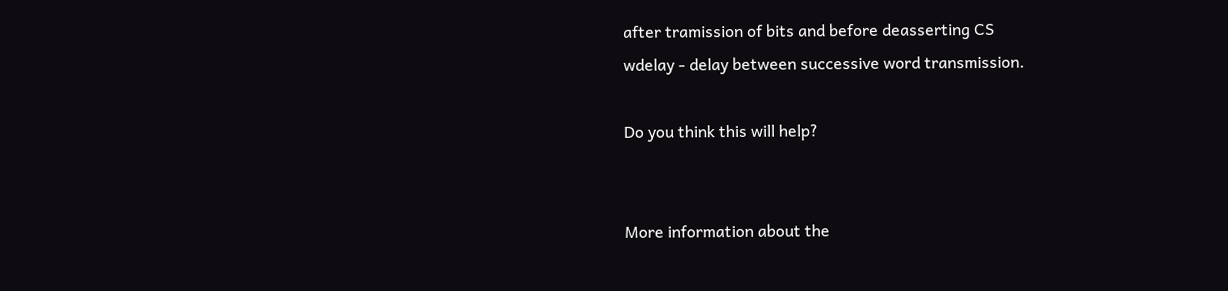after tramission of bits and before deasserting CS
wdelay - delay between successive word transmission.

Do you think this will help?


More information about the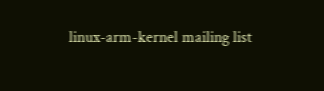linux-arm-kernel mailing list